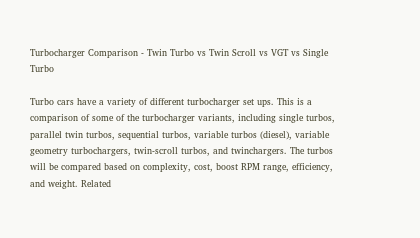Turbocharger Comparison - Twin Turbo vs Twin Scroll vs VGT vs Single Turbo

Turbo cars have a variety of different turbocharger set ups. This is a comparison of some of the turbocharger variants, including single turbos, parallel twin turbos, sequential turbos, variable turbos (diesel), variable geometry turbochargers, twin-scroll turbos, and twinchargers. The turbos will be compared based on complexity, cost, boost RPM range, efficiency, and weight. Related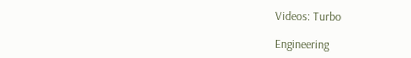Videos: Turbo

Engineering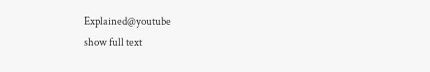Explained@youtube
show full text